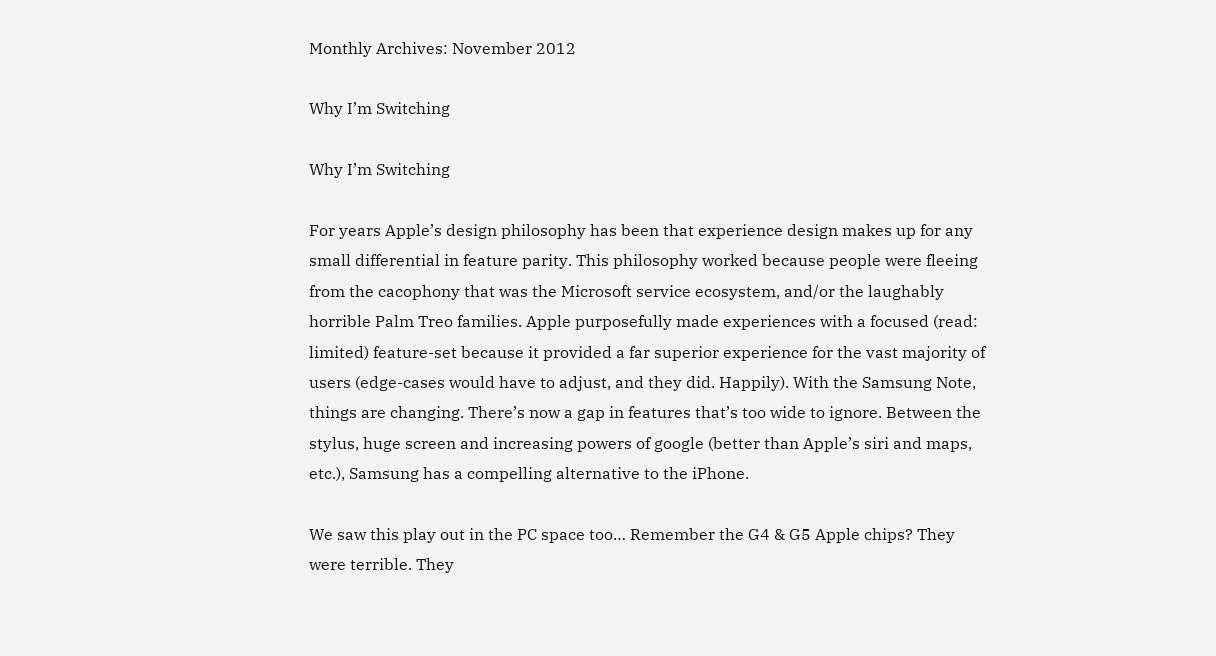Monthly Archives: November 2012

Why I’m Switching

Why I’m Switching

For years Apple’s design philosophy has been that experience design makes up for any small differential in feature parity. This philosophy worked because people were fleeing from the cacophony that was the Microsoft service ecosystem, and/or the laughably horrible Palm Treo families. Apple purposefully made experiences with a focused (read: limited) feature-set because it provided a far superior experience for the vast majority of users (edge-cases would have to adjust, and they did. Happily). With the Samsung Note, things are changing. There’s now a gap in features that’s too wide to ignore. Between the stylus, huge screen and increasing powers of google (better than Apple’s siri and maps, etc.), Samsung has a compelling alternative to the iPhone.

We saw this play out in the PC space too… Remember the G4 & G5 Apple chips? They were terrible. They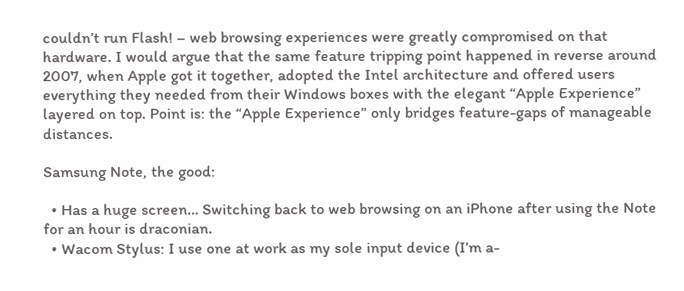couldn’t run Flash! – web browsing experiences were greatly compromised on that hardware. I would argue that the same feature tripping point happened in reverse around 2007, when Apple got it together, adopted the Intel architecture and offered users everything they needed from their Windows boxes with the elegant “Apple Experience” layered on top. Point is: the “Apple Experience” only bridges feature-gaps of manageable distances.

Samsung Note, the good:

  • Has a huge screen… Switching back to web browsing on an iPhone after using the Note for an hour is draconian.
  • Wacom Stylus: I use one at work as my sole input device (I’m a-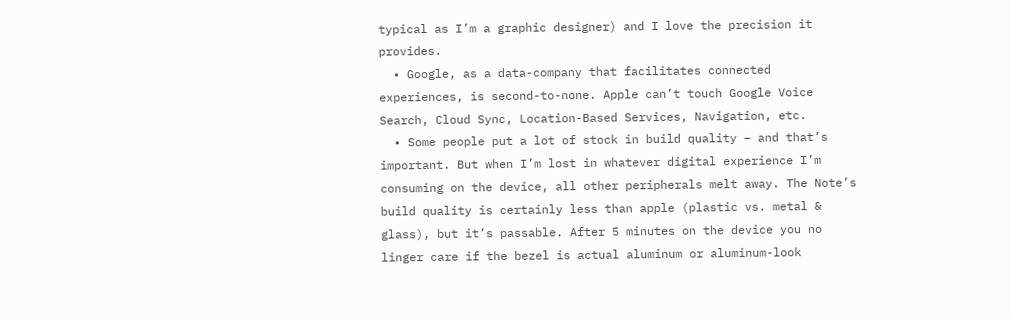typical as I’m a graphic designer) and I love the precision it provides.
  • Google, as a data-company that facilitates connected experiences, is second-to-none. Apple can’t touch Google Voice Search, Cloud Sync, Location-Based Services, Navigation, etc.
  • Some people put a lot of stock in build quality – and that’s important. But when I’m lost in whatever digital experience I’m consuming on the device, all other peripherals melt away. The Note’s build quality is certainly less than apple (plastic vs. metal & glass), but it’s passable. After 5 minutes on the device you no linger care if the bezel is actual aluminum or aluminum-look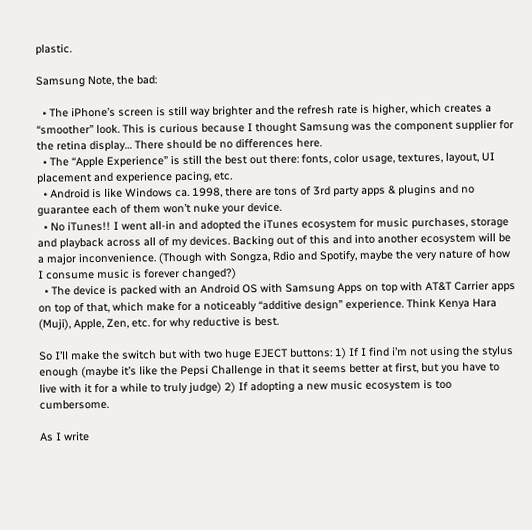plastic.

Samsung Note, the bad:

  • The iPhone’s screen is still way brighter and the refresh rate is higher, which creates a “smoother” look. This is curious because I thought Samsung was the component supplier for the retina display… There should be no differences here.
  • The “Apple Experience” is still the best out there: fonts, color usage, textures, layout, UI placement and experience pacing, etc.
  • Android is like Windows ca. 1998, there are tons of 3rd party apps & plugins and no guarantee each of them won’t nuke your device.
  • No iTunes!! I went all-in and adopted the iTunes ecosystem for music purchases, storage and playback across all of my devices. Backing out of this and into another ecosystem will be a major inconvenience. (Though with Songza, Rdio and Spotify, maybe the very nature of how I consume music is forever changed?)
  • The device is packed with an Android OS with Samsung Apps on top with AT&T Carrier apps on top of that, which make for a noticeably “additive design” experience. Think Kenya Hara (Muji), Apple, Zen, etc. for why reductive is best.

So I’ll make the switch but with two huge EJECT buttons: 1) If I find i’m not using the stylus enough (maybe it’s like the Pepsi Challenge in that it seems better at first, but you have to live with it for a while to truly judge) 2) If adopting a new music ecosystem is too cumbersome.

As I write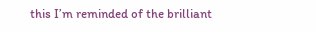this I’m reminded of the brilliant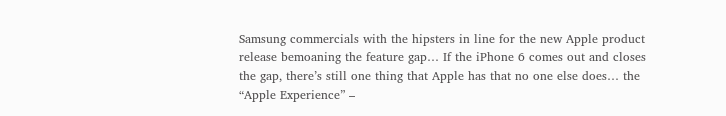Samsung commercials with the hipsters in line for the new Apple product release bemoaning the feature gap… If the iPhone 6 comes out and closes the gap, there’s still one thing that Apple has that no one else does… the “Apple Experience” –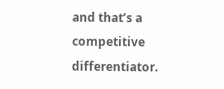and that’s a competitive differentiator.